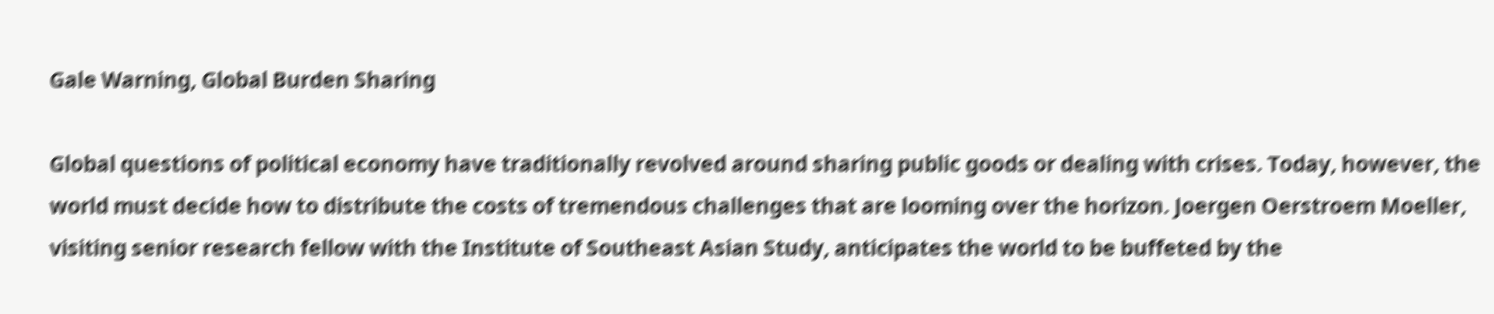Gale Warning, Global Burden Sharing

Global questions of political economy have traditionally revolved around sharing public goods or dealing with crises. Today, however, the world must decide how to distribute the costs of tremendous challenges that are looming over the horizon. Joergen Oerstroem Moeller, visiting senior research fellow with the Institute of Southeast Asian Study, anticipates the world to be buffeted by the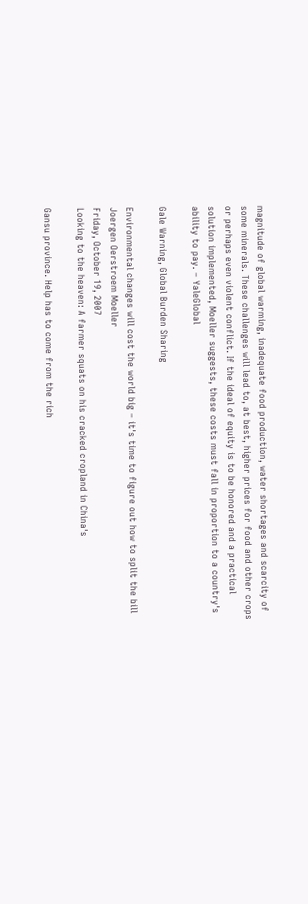magnitude of global warming, inadequate food production, water shortages and scarcity of some minerals. These challenges will lead to, at best, higher prices for food and other crops or perhaps even violent conflict. If the ideal of equity is to be honored and a practical solution implemented, Moeller suggests, these costs must fall in proportion to a country's ability to pay. – YaleGlobal

Gale Warning, Global Burden Sharing

Environmental changes will cost the world big – it's time to figure out how to split the bill
Joergen Oerstroem Moeller
Friday, October 19, 2007
Looking to the heaven: A farmer squats on his cracked cropland in China's

Gansu province. Help has to come from the rich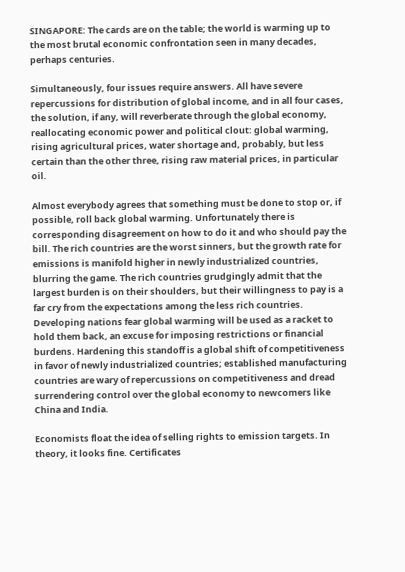SINGAPORE: The cards are on the table; the world is warming up to the most brutal economic confrontation seen in many decades, perhaps centuries.

Simultaneously, four issues require answers. All have severe repercussions for distribution of global income, and in all four cases, the solution, if any, will reverberate through the global economy, reallocating economic power and political clout: global warming, rising agricultural prices, water shortage and, probably, but less certain than the other three, rising raw material prices, in particular oil.

Almost everybody agrees that something must be done to stop or, if possible, roll back global warming. Unfortunately there is corresponding disagreement on how to do it and who should pay the bill. The rich countries are the worst sinners, but the growth rate for emissions is manifold higher in newly industrialized countries, blurring the game. The rich countries grudgingly admit that the largest burden is on their shoulders, but their willingness to pay is a far cry from the expectations among the less rich countries. Developing nations fear global warming will be used as a racket to hold them back, an excuse for imposing restrictions or financial burdens. Hardening this standoff is a global shift of competitiveness in favor of newly industrialized countries; established manufacturing countries are wary of repercussions on competitiveness and dread surrendering control over the global economy to newcomers like China and India.

Economists float the idea of selling rights to emission targets. In theory, it looks fine. Certificates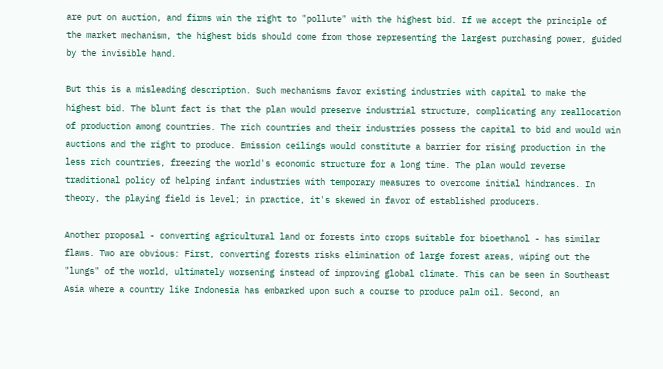are put on auction, and firms win the right to "pollute" with the highest bid. If we accept the principle of the market mechanism, the highest bids should come from those representing the largest purchasing power, guided by the invisible hand.

But this is a misleading description. Such mechanisms favor existing industries with capital to make the highest bid. The blunt fact is that the plan would preserve industrial structure, complicating any reallocation of production among countries. The rich countries and their industries possess the capital to bid and would win auctions and the right to produce. Emission ceilings would constitute a barrier for rising production in the less rich countries, freezing the world's economic structure for a long time. The plan would reverse traditional policy of helping infant industries with temporary measures to overcome initial hindrances. In theory, the playing field is level; in practice, it's skewed in favor of established producers.

Another proposal - converting agricultural land or forests into crops suitable for bioethanol - has similar flaws. Two are obvious: First, converting forests risks elimination of large forest areas, wiping out the "lungs" of the world, ultimately worsening instead of improving global climate. This can be seen in Southeast Asia where a country like Indonesia has embarked upon such a course to produce palm oil. Second, an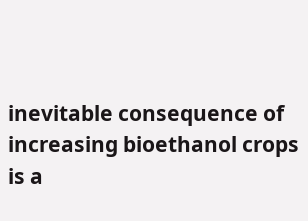inevitable consequence of increasing bioethanol crops is a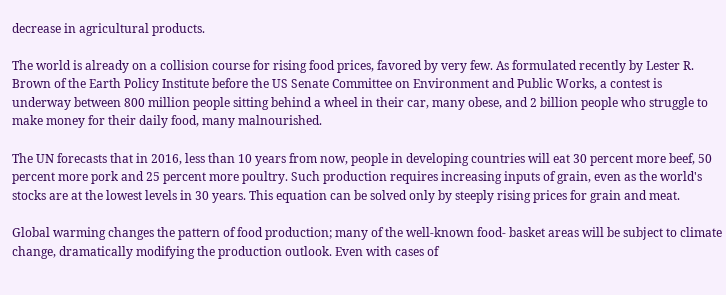decrease in agricultural products.

The world is already on a collision course for rising food prices, favored by very few. As formulated recently by Lester R. Brown of the Earth Policy Institute before the US Senate Committee on Environment and Public Works, a contest is underway between 800 million people sitting behind a wheel in their car, many obese, and 2 billion people who struggle to make money for their daily food, many malnourished.

The UN forecasts that in 2016, less than 10 years from now, people in developing countries will eat 30 percent more beef, 50 percent more pork and 25 percent more poultry. Such production requires increasing inputs of grain, even as the world's stocks are at the lowest levels in 30 years. This equation can be solved only by steeply rising prices for grain and meat.

Global warming changes the pattern of food production; many of the well-known food- basket areas will be subject to climate change, dramatically modifying the production outlook. Even with cases of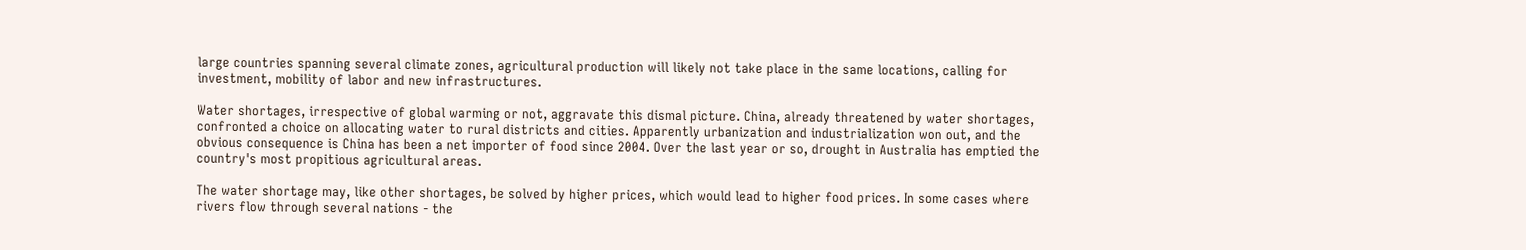large countries spanning several climate zones, agricultural production will likely not take place in the same locations, calling for investment, mobility of labor and new infrastructures.

Water shortages, irrespective of global warming or not, aggravate this dismal picture. China, already threatened by water shortages, confronted a choice on allocating water to rural districts and cities. Apparently urbanization and industrialization won out, and the obvious consequence is China has been a net importer of food since 2004. Over the last year or so, drought in Australia has emptied the country's most propitious agricultural areas.

The water shortage may, like other shortages, be solved by higher prices, which would lead to higher food prices. In some cases where rivers flow through several nations - the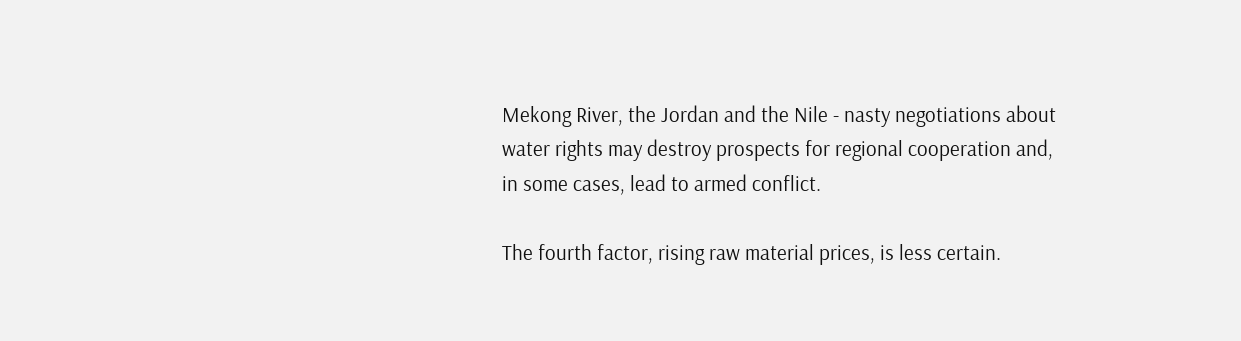Mekong River, the Jordan and the Nile - nasty negotiations about water rights may destroy prospects for regional cooperation and, in some cases, lead to armed conflict.

The fourth factor, rising raw material prices, is less certain.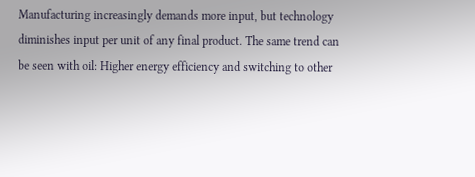Manufacturing increasingly demands more input, but technology diminishes input per unit of any final product. The same trend can be seen with oil: Higher energy efficiency and switching to other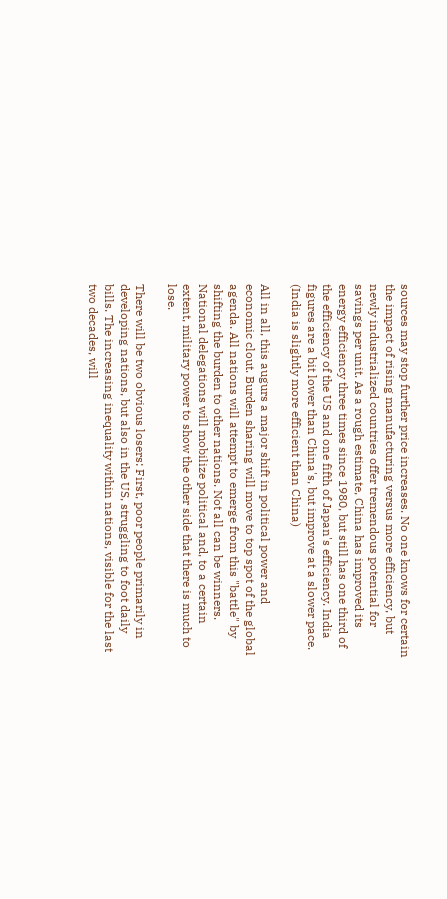sources may stop further price increases. No one knows for certain the impact of rising manufacturing versus more efficiency, but newly industrialized countries offer tremendous potential for savings per unit. As a rough estimate, China has improved its energy efficiency three times since 1980, but still has one third of the efficiency of the US and one fifth of Japan's efficiency. India figures are a bit lower than China's, but improve at a slower pace. (India is slightly more efficient than China)

All in all, this augurs a major shift in political power and economic clout. Burden sharing will move to top spot of the global agenda. All nations will attempt to emerge from this "battle" by shifting the burden to other nations. Not all can be winners. National delegations will mobilize political and, to a certain extent, military power to show the other side that there is much to lose.

There will be two obvious losers: First, poor people primarily in developing nations, but also in the US, struggling to foot daily bills. The increasing inequality within nations, visible for the last two decades, will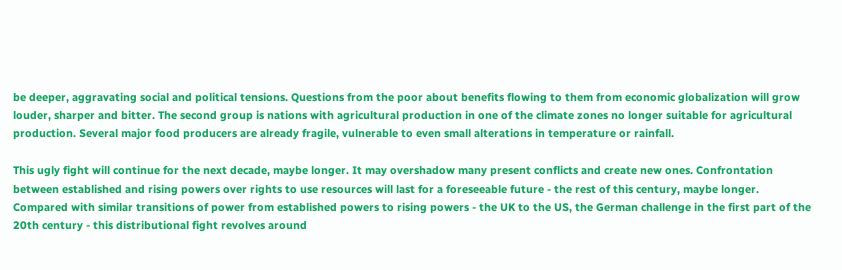be deeper, aggravating social and political tensions. Questions from the poor about benefits flowing to them from economic globalization will grow louder, sharper and bitter. The second group is nations with agricultural production in one of the climate zones no longer suitable for agricultural production. Several major food producers are already fragile, vulnerable to even small alterations in temperature or rainfall.

This ugly fight will continue for the next decade, maybe longer. It may overshadow many present conflicts and create new ones. Confrontation between established and rising powers over rights to use resources will last for a foreseeable future - the rest of this century, maybe longer. Compared with similar transitions of power from established powers to rising powers - the UK to the US, the German challenge in the first part of the 20th century - this distributional fight revolves around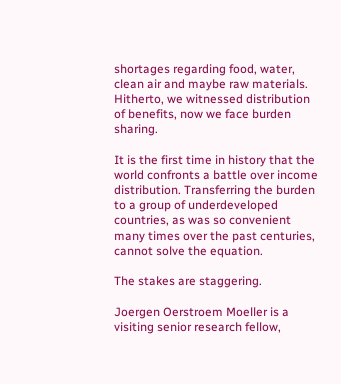shortages regarding food, water, clean air and maybe raw materials. Hitherto, we witnessed distribution of benefits, now we face burden sharing.

It is the first time in history that the world confronts a battle over income distribution. Transferring the burden to a group of underdeveloped countries, as was so convenient many times over the past centuries, cannot solve the equation.

The stakes are staggering.

Joergen Oerstroem Moeller is a visiting senior research fellow,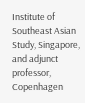Institute of Southeast Asian Study, Singapore, and adjunct professor, Copenhagen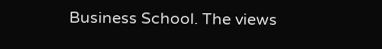Business School. The views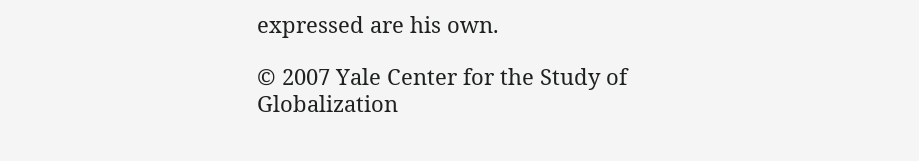expressed are his own.

© 2007 Yale Center for the Study of Globalization